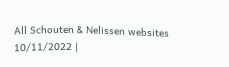All Schouten & Nelissen websites
10/11/2022 |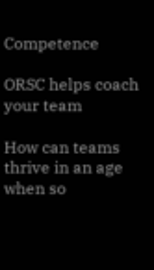Competence

ORSC helps coach your team

How can teams thrive in an age when so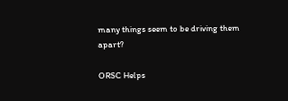many things seem to be driving them apart?

ORSC Helps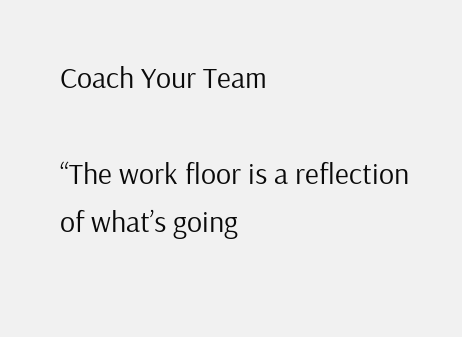Coach Your Team

“The work floor is a reflection of what’s going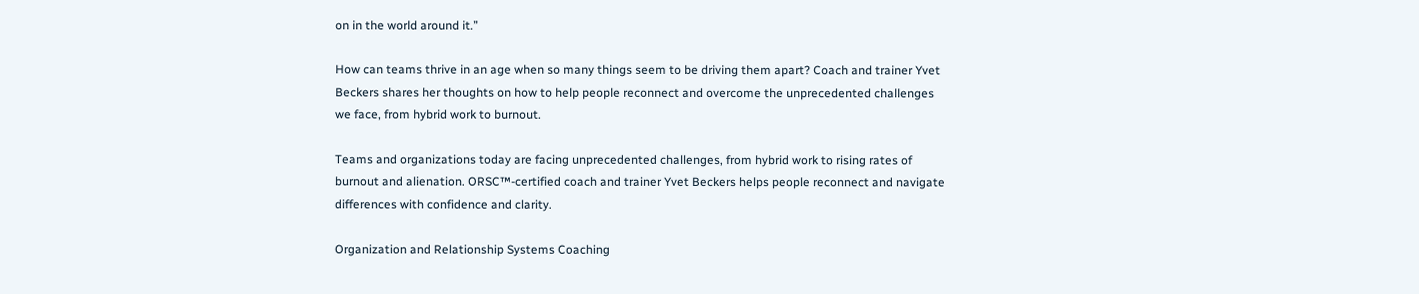on in the world around it.”

How can teams thrive in an age when so many things seem to be driving them apart? Coach and trainer Yvet Beckers shares her thoughts on how to help people reconnect and overcome the unprecedented challenges we face, from hybrid work to burnout.

Teams and organizations today are facing unprecedented challenges, from hybrid work to rising rates of burnout and alienation. ORSC™-certified coach and trainer Yvet Beckers helps people reconnect and navigate differences with confidence and clarity.

Organization and Relationship Systems Coaching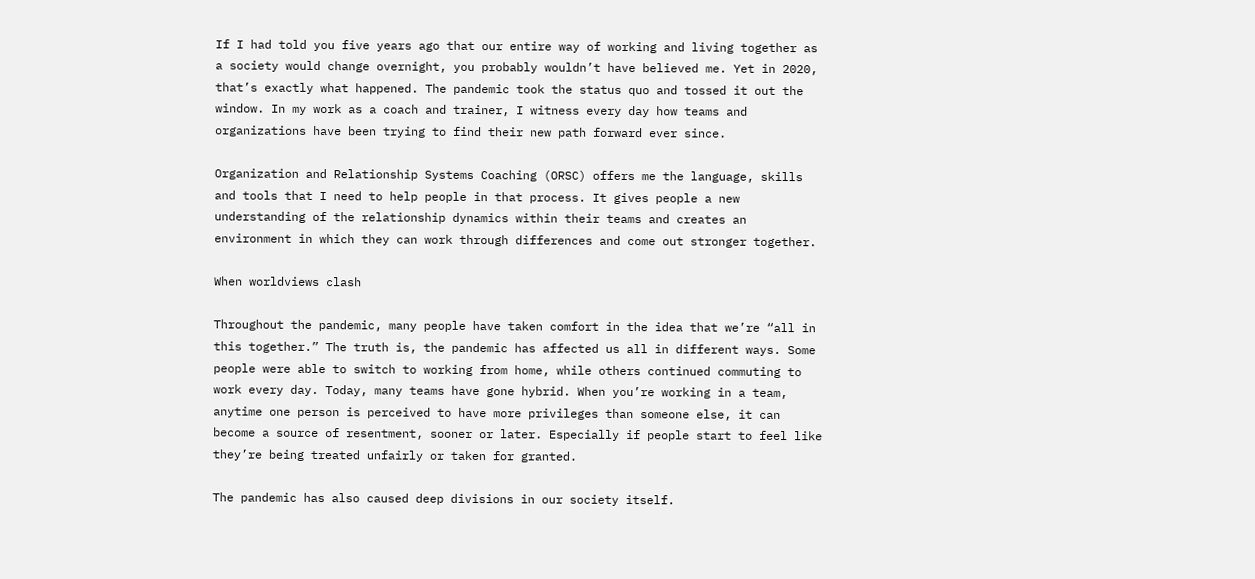If I had told you five years ago that our entire way of working and living together as a society would change overnight, you probably wouldn’t have believed me. Yet in 2020, that’s exactly what happened. The pandemic took the status quo and tossed it out the window. In my work as a coach and trainer, I witness every day how teams and organizations have been trying to find their new path forward ever since.

Organization and Relationship Systems Coaching (ORSC) offers me the language, skills and tools that I need to help people in that process. It gives people a new understanding of the relationship dynamics within their teams and creates an environment in which they can work through differences and come out stronger together.

When worldviews clash

Throughout the pandemic, many people have taken comfort in the idea that we’re “all in this together.” The truth is, the pandemic has affected us all in different ways. Some people were able to switch to working from home, while others continued commuting to work every day. Today, many teams have gone hybrid. When you’re working in a team, anytime one person is perceived to have more privileges than someone else, it can become a source of resentment, sooner or later. Especially if people start to feel like they’re being treated unfairly or taken for granted.

The pandemic has also caused deep divisions in our society itself.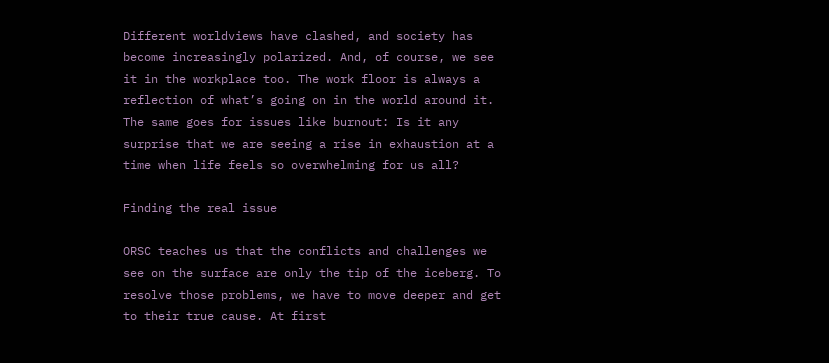Different worldviews have clashed, and society has become increasingly polarized. And, of course, we see it in the workplace too. The work floor is always a reflection of what’s going on in the world around it. The same goes for issues like burnout: Is it any surprise that we are seeing a rise in exhaustion at a time when life feels so overwhelming for us all?

Finding the real issue

ORSC teaches us that the conflicts and challenges we see on the surface are only the tip of the iceberg. To resolve those problems, we have to move deeper and get to their true cause. At first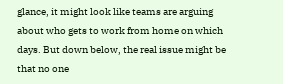glance, it might look like teams are arguing about who gets to work from home on which days. But down below, the real issue might be that no one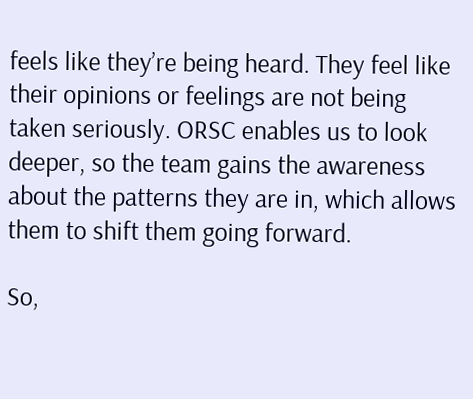feels like they’re being heard. They feel like their opinions or feelings are not being taken seriously. ORSC enables us to look deeper, so the team gains the awareness about the patterns they are in, which allows them to shift them going forward.

So,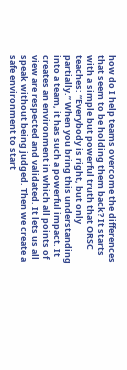how do I help teams overcome the differences that seem to be holding them back? It starts with a simple but powerful truth that ORSC teaches: “Everybody is right, but only partially.” When you bring this understanding into a team, it has such a powerful impact. It creates an environment in which all points of view are respected and validated. It lets us all speak without being judged. Then we create a safe environment to start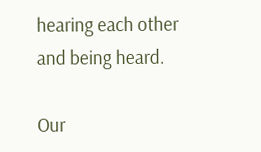hearing each other and being heard.

Our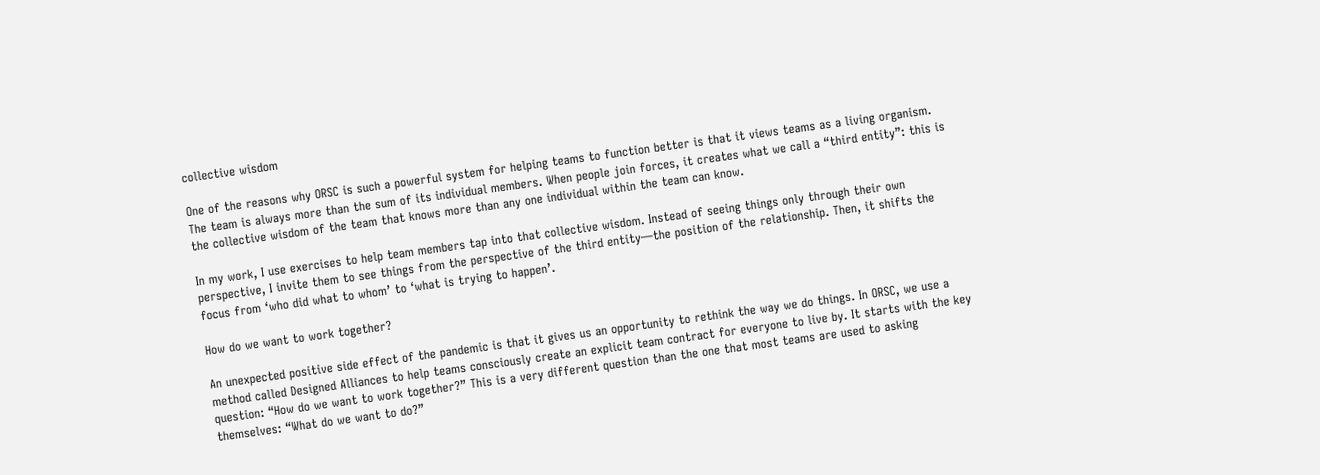collective wisdom

One of the reasons why ORSC is such a powerful system for helping teams to function better is that it views teams as a living organism. The team is always more than the sum of its individual members. When people join forces, it creates what we call a “third entity”: this is the collective wisdom of the team that knows more than any one individual within the team can know.

In my work, I use exercises to help team members tap into that collective wisdom. Instead of seeing things only through their own perspective, I invite them to see things from the perspective of the third entity—the position of the relationship. Then, it shifts the focus from ‘who did what to whom’ to ‘what is trying to happen’.

How do we want to work together?

An unexpected positive side effect of the pandemic is that it gives us an opportunity to rethink the way we do things. In ORSC, we use a method called Designed Alliances to help teams consciously create an explicit team contract for everyone to live by. It starts with the key question: “How do we want to work together?” This is a very different question than the one that most teams are used to asking themselves: “What do we want to do?”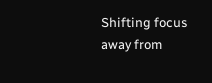Shifting focus away from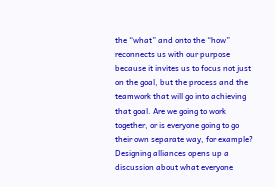the “what” and onto the “how” reconnects us with our purpose because it invites us to focus not just on the goal, but the process and the teamwork that will go into achieving that goal. Are we going to work together, or is everyone going to go their own separate way, for example? Designing alliances opens up a discussion about what everyone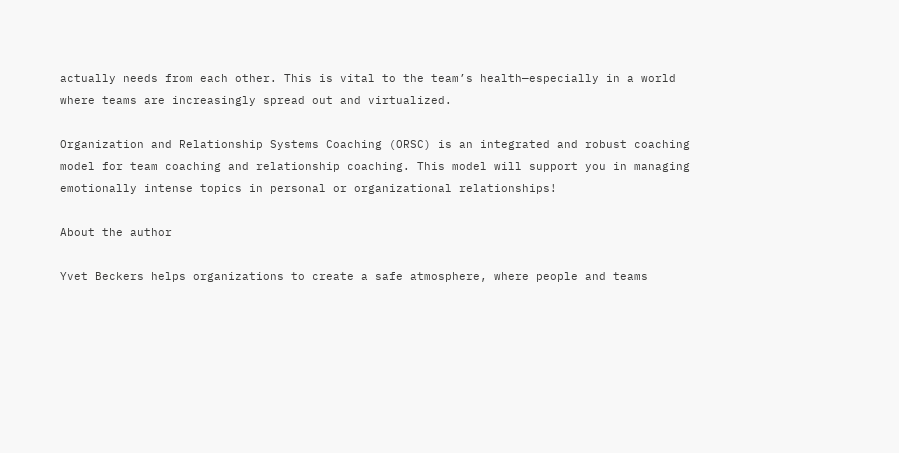actually needs from each other. This is vital to the team’s health—especially in a world where teams are increasingly spread out and virtualized.

Organization and Relationship Systems Coaching (ORSC) is an integrated and robust coaching model for team coaching and relationship coaching. This model will support you in managing emotionally intense topics in personal or organizational relationships!

About the author

Yvet Beckers helps organizations to create a safe atmosphere, where people and teams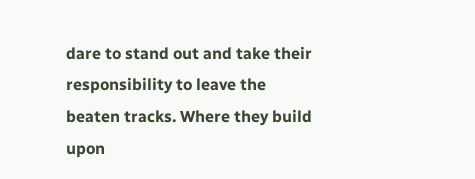dare to stand out and take their responsibility to leave the beaten tracks. Where they build upon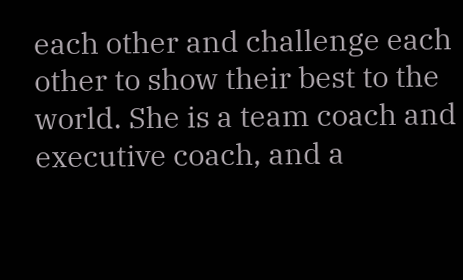each other and challenge each other to show their best to the world. She is a team coach and executive coach, and a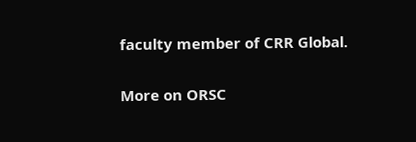faculty member of CRR Global.

More on ORSC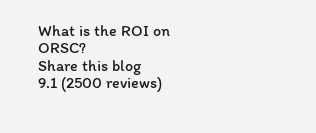What is the ROI on ORSC?
Share this blog
9.1 (2500 reviews)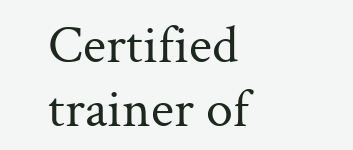Certified trainer of